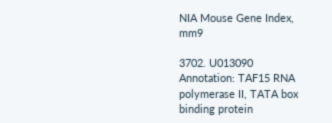NIA Mouse Gene Index, mm9

3702. U013090
Annotation: TAF15 RNA polymerase II, TATA box binding protein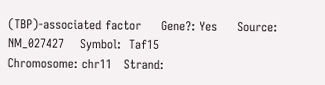(TBP)-associated factor     Gene?: Yes     Source: NM_027427    Symbol:  Taf15
Chromosome: chr11   Strand: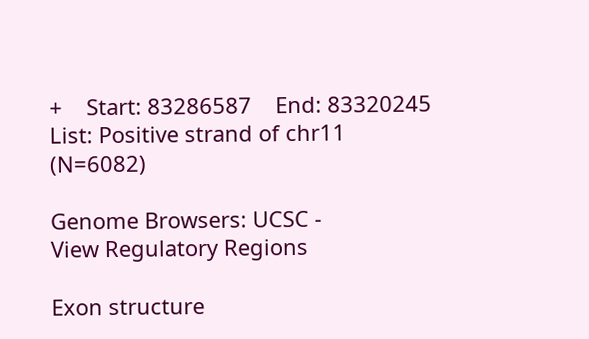+    Start: 83286587    End: 83320245
List: Positive strand of chr11 (N=6082)

Genome Browsers: UCSC -
View Regulatory Regions

Exon structure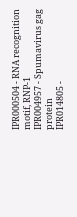IPR000504 - RNA recognition motif, RNP-1
IPR004957 - Spumavirus gag protein
IPR014805 -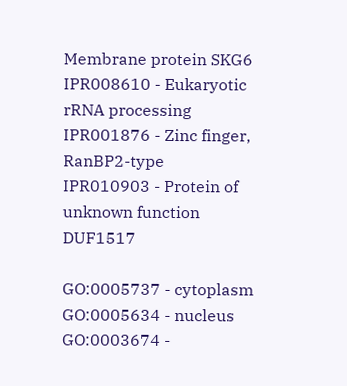Membrane protein SKG6
IPR008610 - Eukaryotic rRNA processing
IPR001876 - Zinc finger, RanBP2-type
IPR010903 - Protein of unknown function DUF1517

GO:0005737 - cytoplasm
GO:0005634 - nucleus
GO:0003674 -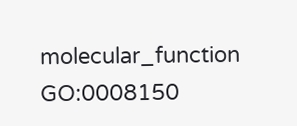molecular_function
GO:0008150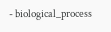- biological_process